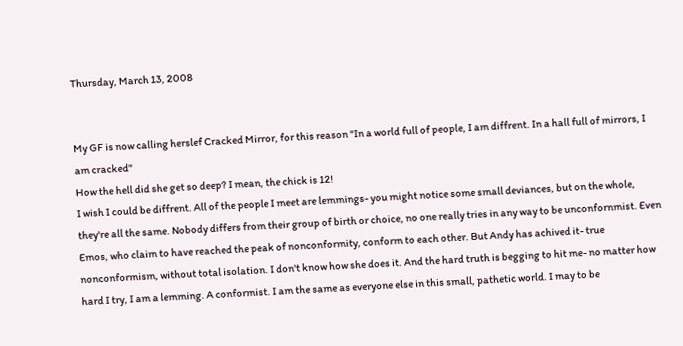Thursday, March 13, 2008


My GF is now calling herslef Cracked Mirror, for this reason "In a world full of people, I am diffrent. In a hall full of mirrors, I am cracked"
How the hell did she get so deep? I mean, the chick is 12!
I wish I could be diffrent. All of the people I meet are lemmings- you might notice some small deviances, but on the whole, they're all the same. Nobody differs from their group of birth or choice, no one really tries in any way to be unconfornmist. Even Emos, who claim to have reached the peak of nonconformity, conform to each other. But Andy has achived it- true nonconformism, without total isolation. I don't know how she does it. And the hard truth is begging to hit me- no matter how hard I try, I am a lemming. A conformist. I am the same as everyone else in this small, pathetic world. I may to be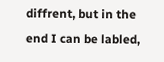diffrent, but in the end I can be labled,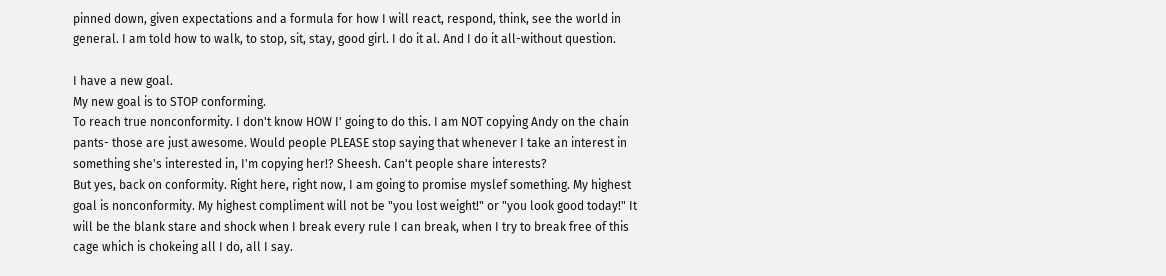pinned down, given expectations and a formula for how I will react, respond, think, see the world in general. I am told how to walk, to stop, sit, stay, good girl. I do it al. And I do it all-without question.

I have a new goal.
My new goal is to STOP conforming.
To reach true nonconformity. I don't know HOW I' going to do this. I am NOT copying Andy on the chain pants- those are just awesome. Would people PLEASE stop saying that whenever I take an interest in something she's interested in, I'm copying her!? Sheesh. Can't people share interests?
But yes, back on conformity. Right here, right now, I am going to promise myslef something. My highest goal is nonconformity. My highest compliment will not be "you lost weight!" or "you look good today!" It will be the blank stare and shock when I break every rule I can break, when I try to break free of this cage which is chokeing all I do, all I say.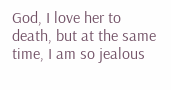God, I love her to death, but at the same time, I am so jealous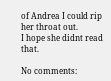of Andrea I could rip her throat out.
I hope she didnt read that.

No comments: